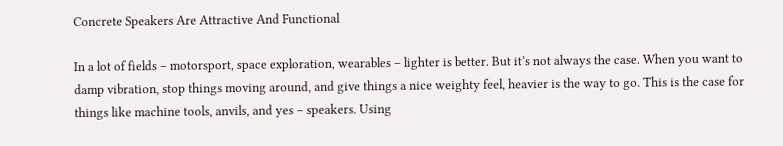Concrete Speakers Are Attractive And Functional

In a lot of fields – motorsport, space exploration, wearables – lighter is better. But it’s not always the case. When you want to damp vibration, stop things moving around, and give things a nice weighty feel, heavier is the way to go. This is the case for things like machine tools, anvils, and yes – speakers. Using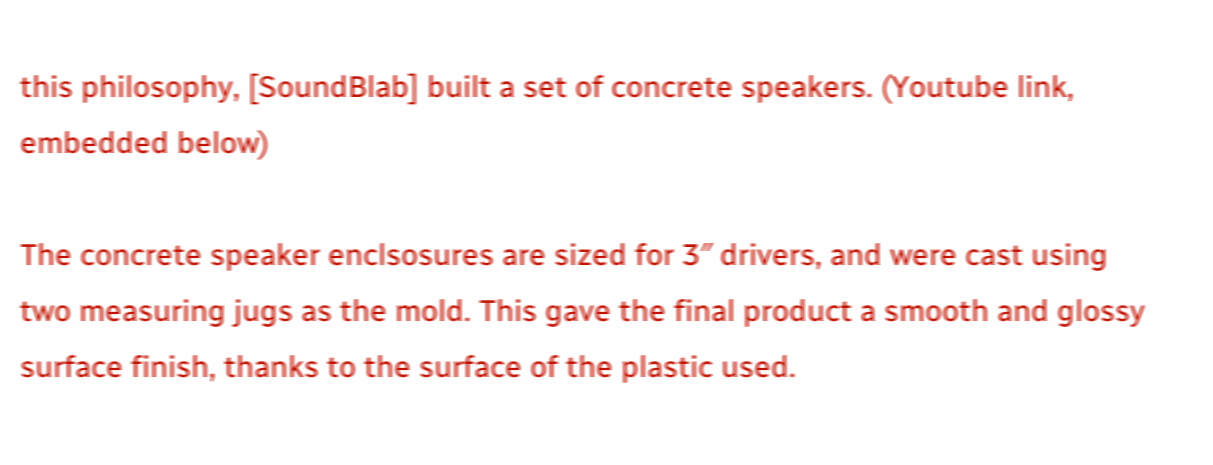this philosophy, [SoundBlab] built a set of concrete speakers. (Youtube link, embedded below)

The concrete speaker enclsosures are sized for 3″ drivers, and were cast using two measuring jugs as the mold. This gave the final product a smooth and glossy surface finish, thanks to the surface of the plastic used.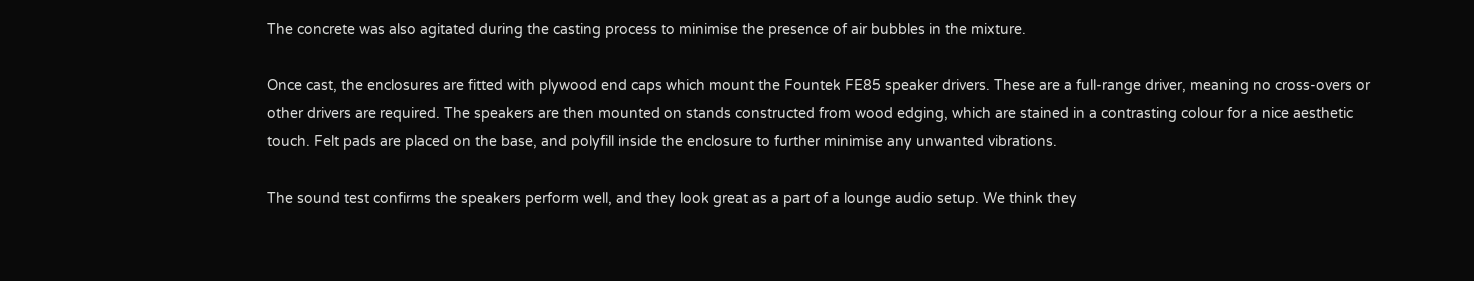The concrete was also agitated during the casting process to minimise the presence of air bubbles in the mixture.

Once cast, the enclosures are fitted with plywood end caps which mount the Fountek FE85 speaker drivers. These are a full-range driver, meaning no cross-overs or other drivers are required. The speakers are then mounted on stands constructed from wood edging, which are stained in a contrasting colour for a nice aesthetic touch. Felt pads are placed on the base, and polyfill inside the enclosure to further minimise any unwanted vibrations.

The sound test confirms the speakers perform well, and they look great as a part of a lounge audio setup. We think they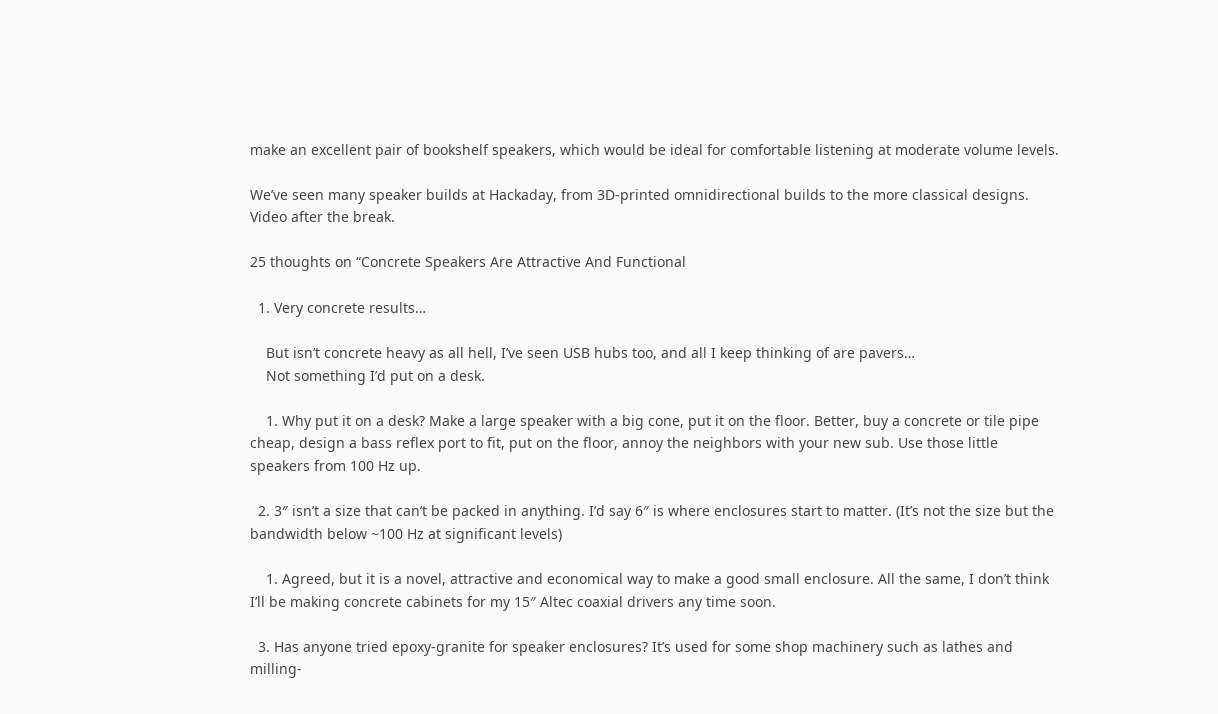make an excellent pair of bookshelf speakers, which would be ideal for comfortable listening at moderate volume levels.

We’ve seen many speaker builds at Hackaday, from 3D-printed omnidirectional builds to the more classical designs. Video after the break.

25 thoughts on “Concrete Speakers Are Attractive And Functional

  1. Very concrete results…

    But isn’t concrete heavy as all hell, I’ve seen USB hubs too, and all I keep thinking of are pavers…
    Not something I’d put on a desk.

    1. Why put it on a desk? Make a large speaker with a big cone, put it on the floor. Better, buy a concrete or tile pipe cheap, design a bass reflex port to fit, put on the floor, annoy the neighbors with your new sub. Use those little speakers from 100 Hz up.

  2. 3″ isn’t a size that can’t be packed in anything. I’d say 6″ is where enclosures start to matter. (It’s not the size but the bandwidth below ~100 Hz at significant levels)

    1. Agreed, but it is a novel, attractive and economical way to make a good small enclosure. All the same, I don’t think I’ll be making concrete cabinets for my 15″ Altec coaxial drivers any time soon.

  3. Has anyone tried epoxy-granite for speaker enclosures? It’s used for some shop machinery such as lathes and milling-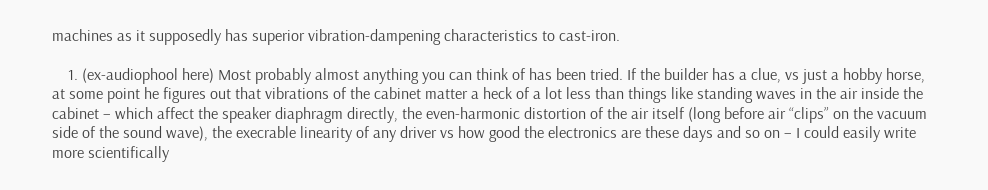machines as it supposedly has superior vibration-dampening characteristics to cast-iron.

    1. (ex-audiophool here) Most probably almost anything you can think of has been tried. If the builder has a clue, vs just a hobby horse, at some point he figures out that vibrations of the cabinet matter a heck of a lot less than things like standing waves in the air inside the cabinet – which affect the speaker diaphragm directly, the even-harmonic distortion of the air itself (long before air “clips” on the vacuum side of the sound wave), the execrable linearity of any driver vs how good the electronics are these days and so on – I could easily write more scientifically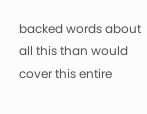backed words about all this than would cover this entire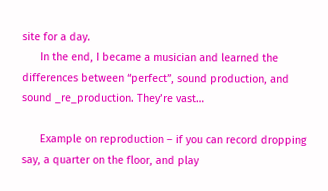site for a day.
      In the end, I became a musician and learned the differences between “perfect”, sound production, and sound _re_production. They’re vast…

      Example on reproduction – if you can record dropping say, a quarter on the floor, and play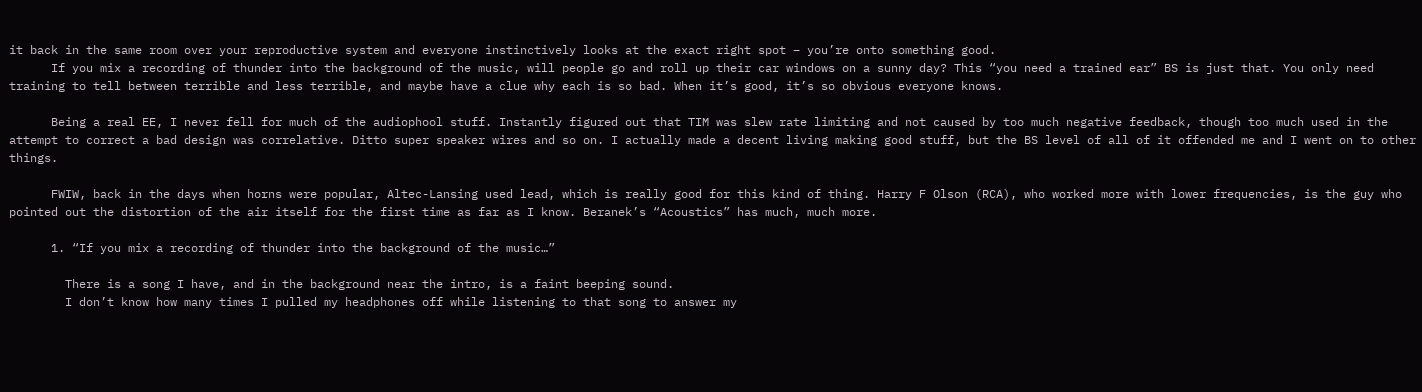it back in the same room over your reproductive system and everyone instinctively looks at the exact right spot – you’re onto something good.
      If you mix a recording of thunder into the background of the music, will people go and roll up their car windows on a sunny day? This “you need a trained ear” BS is just that. You only need training to tell between terrible and less terrible, and maybe have a clue why each is so bad. When it’s good, it’s so obvious everyone knows.

      Being a real EE, I never fell for much of the audiophool stuff. Instantly figured out that TIM was slew rate limiting and not caused by too much negative feedback, though too much used in the attempt to correct a bad design was correlative. Ditto super speaker wires and so on. I actually made a decent living making good stuff, but the BS level of all of it offended me and I went on to other things.

      FWIW, back in the days when horns were popular, Altec-Lansing used lead, which is really good for this kind of thing. Harry F Olson (RCA), who worked more with lower frequencies, is the guy who pointed out the distortion of the air itself for the first time as far as I know. Beranek’s “Acoustics” has much, much more.

      1. “If you mix a recording of thunder into the background of the music…”

        There is a song I have, and in the background near the intro, is a faint beeping sound.
        I don’t know how many times I pulled my headphones off while listening to that song to answer my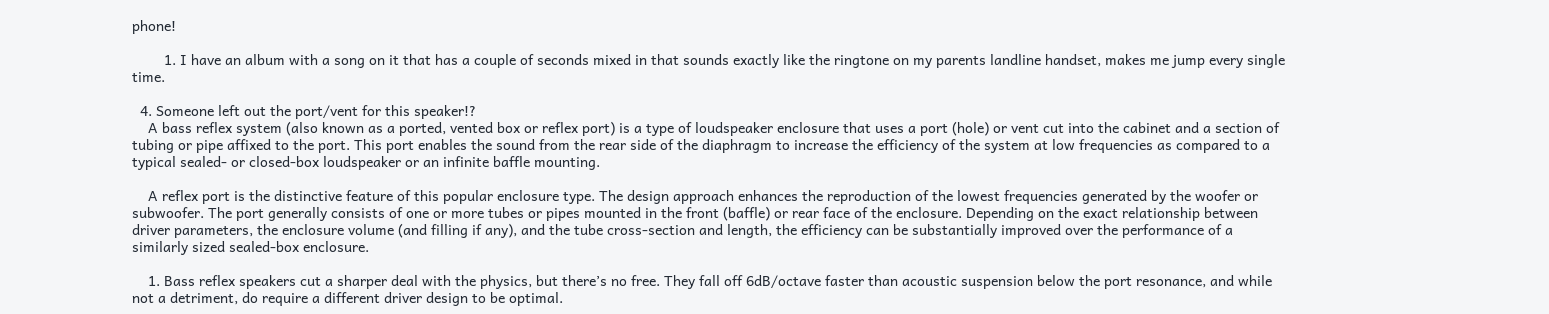phone!

        1. I have an album with a song on it that has a couple of seconds mixed in that sounds exactly like the ringtone on my parents landline handset, makes me jump every single time.

  4. Someone left out the port/vent for this speaker!?
    A bass reflex system (also known as a ported, vented box or reflex port) is a type of loudspeaker enclosure that uses a port (hole) or vent cut into the cabinet and a section of tubing or pipe affixed to the port. This port enables the sound from the rear side of the diaphragm to increase the efficiency of the system at low frequencies as compared to a typical sealed- or closed-box loudspeaker or an infinite baffle mounting.

    A reflex port is the distinctive feature of this popular enclosure type. The design approach enhances the reproduction of the lowest frequencies generated by the woofer or subwoofer. The port generally consists of one or more tubes or pipes mounted in the front (baffle) or rear face of the enclosure. Depending on the exact relationship between driver parameters, the enclosure volume (and filling if any), and the tube cross-section and length, the efficiency can be substantially improved over the performance of a similarly sized sealed-box enclosure.

    1. Bass reflex speakers cut a sharper deal with the physics, but there’s no free. They fall off 6dB/octave faster than acoustic suspension below the port resonance, and while not a detriment, do require a different driver design to be optimal.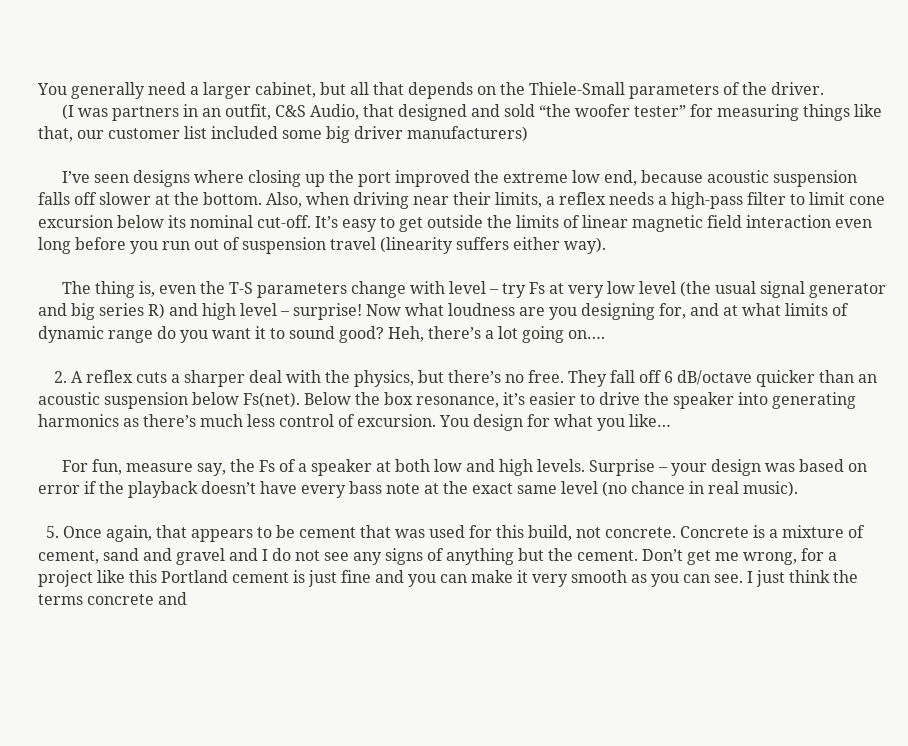You generally need a larger cabinet, but all that depends on the Thiele-Small parameters of the driver.
      (I was partners in an outfit, C&S Audio, that designed and sold “the woofer tester” for measuring things like that, our customer list included some big driver manufacturers)

      I’ve seen designs where closing up the port improved the extreme low end, because acoustic suspension falls off slower at the bottom. Also, when driving near their limits, a reflex needs a high-pass filter to limit cone excursion below its nominal cut-off. It’s easy to get outside the limits of linear magnetic field interaction even long before you run out of suspension travel (linearity suffers either way).

      The thing is, even the T-S parameters change with level – try Fs at very low level (the usual signal generator and big series R) and high level – surprise! Now what loudness are you designing for, and at what limits of dynamic range do you want it to sound good? Heh, there’s a lot going on….

    2. A reflex cuts a sharper deal with the physics, but there’s no free. They fall off 6 dB/octave quicker than an acoustic suspension below Fs(net). Below the box resonance, it’s easier to drive the speaker into generating harmonics as there’s much less control of excursion. You design for what you like…

      For fun, measure say, the Fs of a speaker at both low and high levels. Surprise – your design was based on error if the playback doesn’t have every bass note at the exact same level (no chance in real music).

  5. Once again, that appears to be cement that was used for this build, not concrete. Concrete is a mixture of cement, sand and gravel and I do not see any signs of anything but the cement. Don’t get me wrong, for a project like this Portland cement is just fine and you can make it very smooth as you can see. I just think the terms concrete and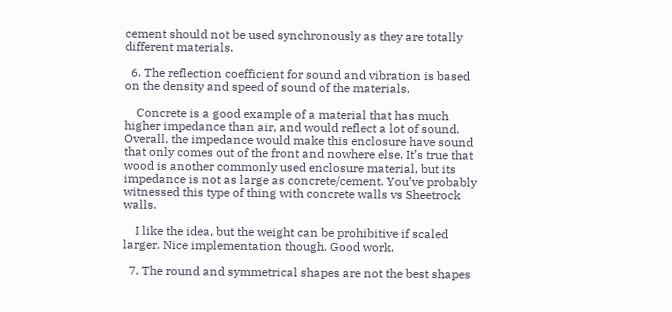cement should not be used synchronously as they are totally different materials.

  6. The reflection coefficient for sound and vibration is based on the density and speed of sound of the materials.

    Concrete is a good example of a material that has much higher impedance than air, and would reflect a lot of sound. Overall, the impedance would make this enclosure have sound that only comes out of the front and nowhere else. It’s true that wood is another commonly used enclosure material, but its impedance is not as large as concrete/cement. You’ve probably witnessed this type of thing with concrete walls vs Sheetrock walls.

    I like the idea, but the weight can be prohibitive if scaled larger. Nice implementation though. Good work.

  7. The round and symmetrical shapes are not the best shapes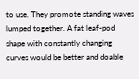to use. They promote standing waves lumped together. A fat leaf-pod shape with constantly changing curves would be better and doable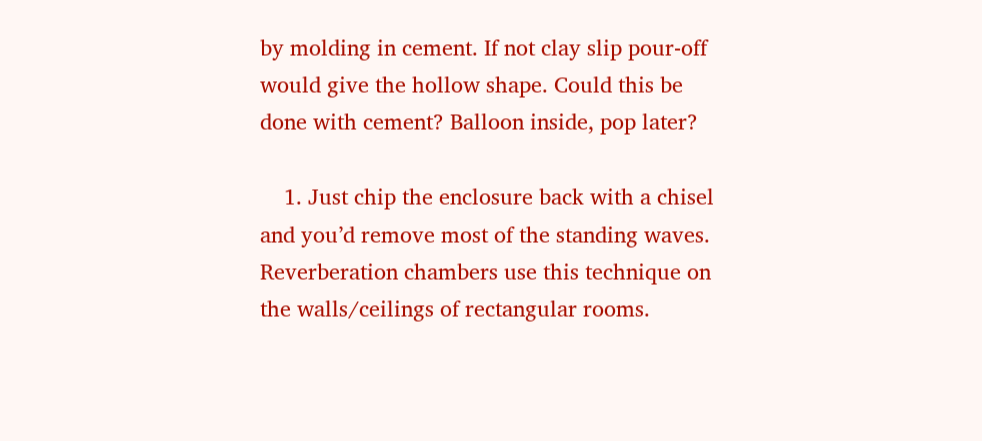by molding in cement. If not clay slip pour-off would give the hollow shape. Could this be done with cement? Balloon inside, pop later?

    1. Just chip the enclosure back with a chisel and you’d remove most of the standing waves. Reverberation chambers use this technique on the walls/ceilings of rectangular rooms.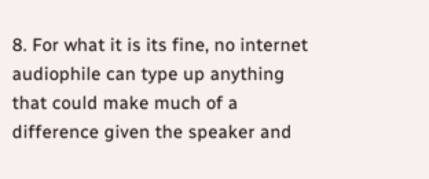8. For what it is its fine, no internet audiophile can type up anything that could make much of a difference given the speaker and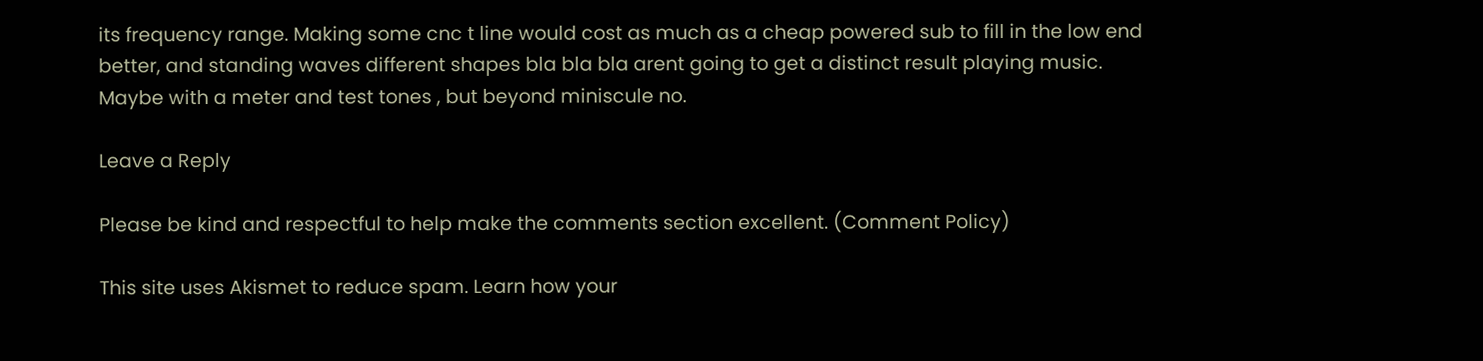its frequency range. Making some cnc t line would cost as much as a cheap powered sub to fill in the low end better, and standing waves different shapes bla bla bla arent going to get a distinct result playing music. Maybe with a meter and test tones , but beyond miniscule no.

Leave a Reply

Please be kind and respectful to help make the comments section excellent. (Comment Policy)

This site uses Akismet to reduce spam. Learn how your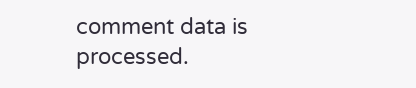comment data is processed.